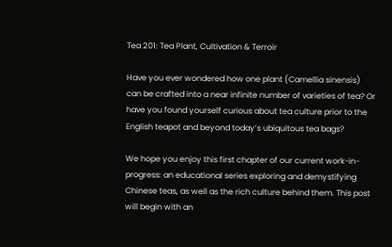Tea 201: Tea Plant, Cultivation & Terroir

Have you ever wondered how one plant (Camellia sinensis) can be crafted into a near infinite number of varieties of tea? Or have you found yourself curious about tea culture prior to the English teapot and beyond today’s ubiquitous tea bags?

We hope you enjoy this first chapter of our current work-in-progress: an educational series exploring and demystifying Chinese teas, as well as the rich culture behind them. This post will begin with an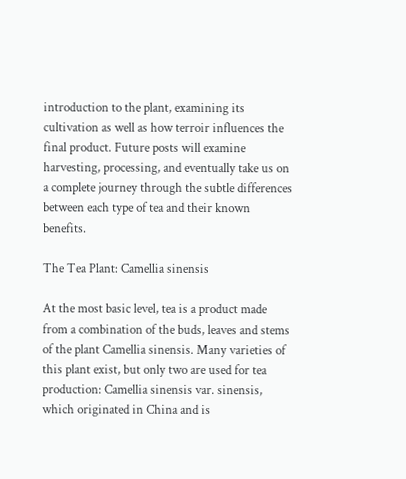introduction to the plant, examining its cultivation as well as how terroir influences the final product. Future posts will examine harvesting, processing, and eventually take us on a complete journey through the subtle differences between each type of tea and their known benefits.

The Tea Plant: Camellia sinensis

At the most basic level, tea is a product made from a combination of the buds, leaves and stems of the plant Camellia sinensis. Many varieties of this plant exist, but only two are used for tea production: Camellia sinensis var. sinensis, which originated in China and is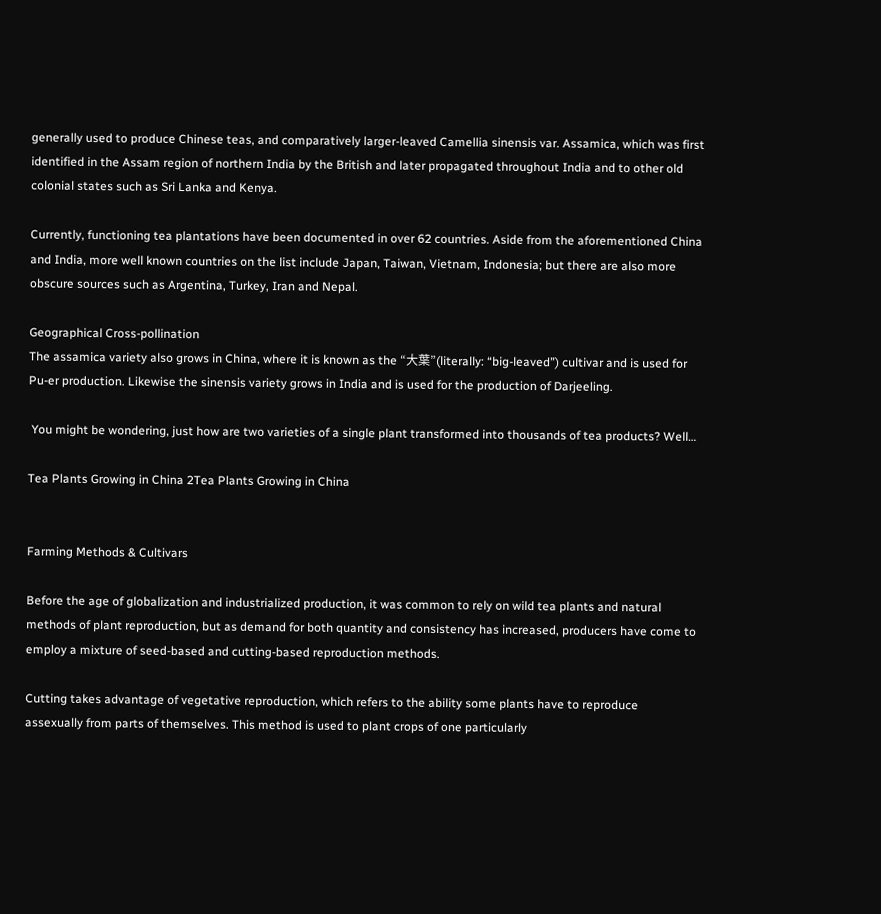generally used to produce Chinese teas, and comparatively larger-leaved Camellia sinensis var. Assamica, which was first identified in the Assam region of northern India by the British and later propagated throughout India and to other old colonial states such as Sri Lanka and Kenya.

Currently, functioning tea plantations have been documented in over 62 countries. Aside from the aforementioned China and India, more well known countries on the list include Japan, Taiwan, Vietnam, Indonesia; but there are also more obscure sources such as Argentina, Turkey, Iran and Nepal.

Geographical Cross-pollination
The assamica variety also grows in China, where it is known as the “大葉”(literally: “big-leaved”) cultivar and is used for Pu-er production. Likewise the sinensis variety grows in India and is used for the production of Darjeeling.

 You might be wondering, just how are two varieties of a single plant transformed into thousands of tea products? Well…

Tea Plants Growing in China 2Tea Plants Growing in China


Farming Methods & Cultivars

Before the age of globalization and industrialized production, it was common to rely on wild tea plants and natural methods of plant reproduction, but as demand for both quantity and consistency has increased, producers have come to employ a mixture of seed-based and cutting-based reproduction methods.

Cutting takes advantage of vegetative reproduction, which refers to the ability some plants have to reproduce assexually from parts of themselves. This method is used to plant crops of one particularly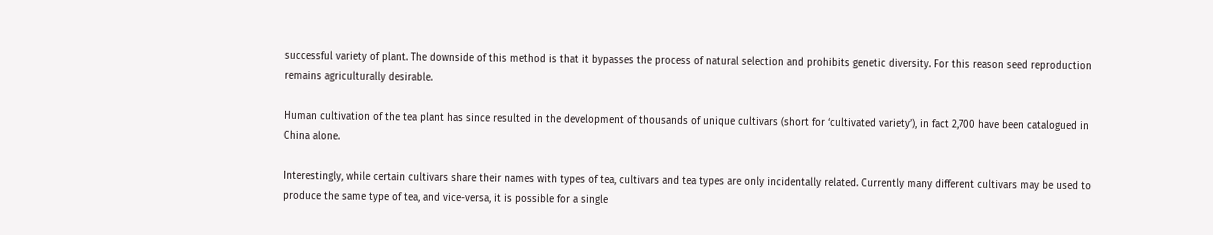successful variety of plant. The downside of this method is that it bypasses the process of natural selection and prohibits genetic diversity. For this reason seed reproduction remains agriculturally desirable.

Human cultivation of the tea plant has since resulted in the development of thousands of unique cultivars (short for ‘cultivated variety’), in fact 2,700 have been catalogued in China alone.

Interestingly, while certain cultivars share their names with types of tea, cultivars and tea types are only incidentally related. Currently many different cultivars may be used to produce the same type of tea, and vice-versa, it is possible for a single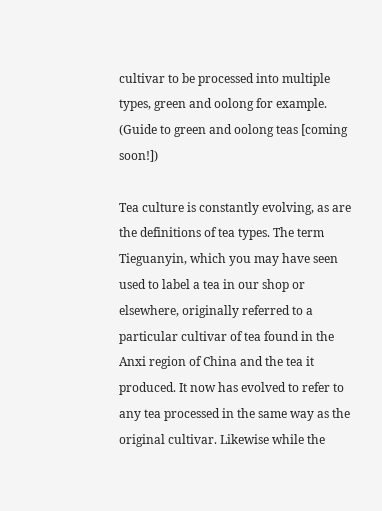cultivar to be processed into multiple types, green and oolong for example. (Guide to green and oolong teas [coming soon!])

Tea culture is constantly evolving, as are the definitions of tea types. The term Tieguanyin, which you may have seen used to label a tea in our shop or elsewhere, originally referred to a particular cultivar of tea found in the Anxi region of China and the tea it produced. It now has evolved to refer to any tea processed in the same way as the original cultivar. Likewise while the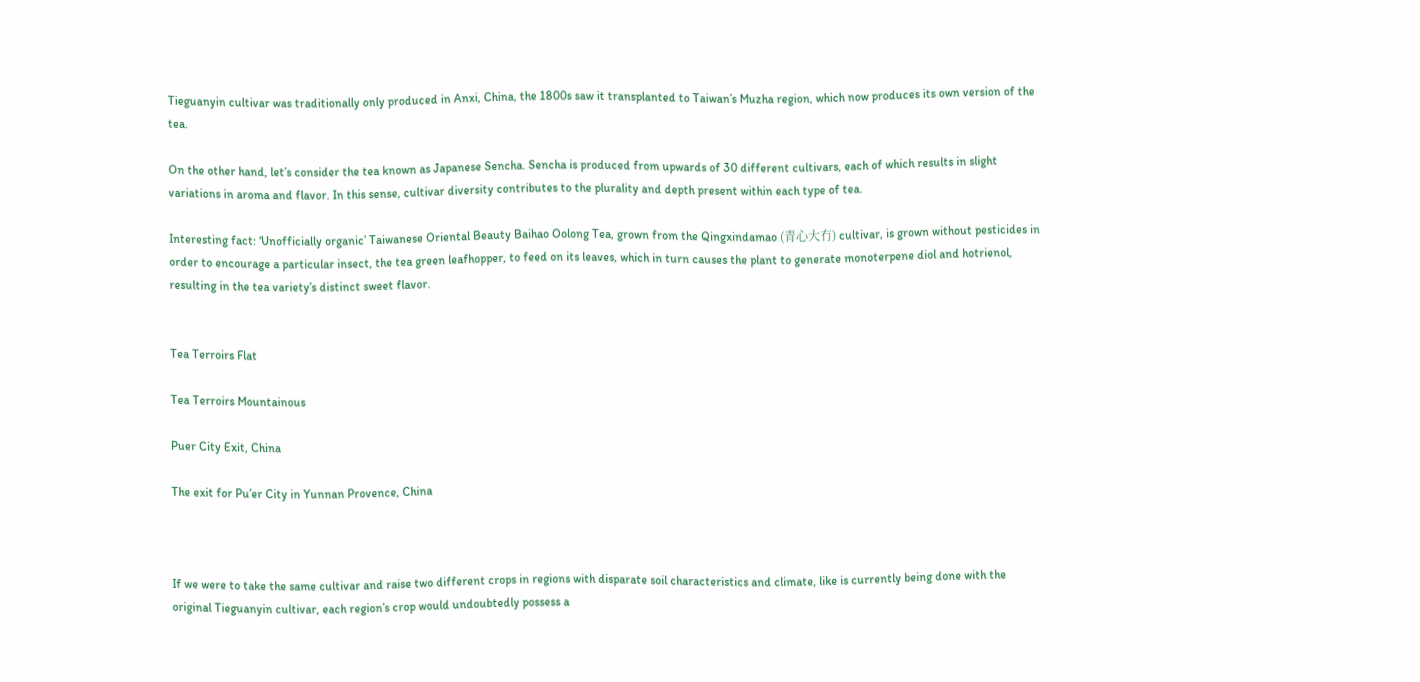Tieguanyin cultivar was traditionally only produced in Anxi, China, the 1800s saw it transplanted to Taiwan’s Muzha region, which now produces its own version of the tea.

On the other hand, let’s consider the tea known as Japanese Sencha. Sencha is produced from upwards of 30 different cultivars, each of which results in slight variations in aroma and flavor. In this sense, cultivar diversity contributes to the plurality and depth present within each type of tea.

Interesting fact: ‘Unofficially organic’ Taiwanese Oriental Beauty Baihao Oolong Tea, grown from the Qingxindamao (青心大冇) cultivar, is grown without pesticides in order to encourage a particular insect, the tea green leafhopper, to feed on its leaves, which in turn causes the plant to generate monoterpene diol and hotrienol, resulting in the tea variety’s distinct sweet flavor.


Tea Terroirs Flat

Tea Terroirs Mountainous

Puer City Exit, China

The exit for Pu’er City in Yunnan Provence, China



If we were to take the same cultivar and raise two different crops in regions with disparate soil characteristics and climate, like is currently being done with the original Tieguanyin cultivar, each region’s crop would undoubtedly possess a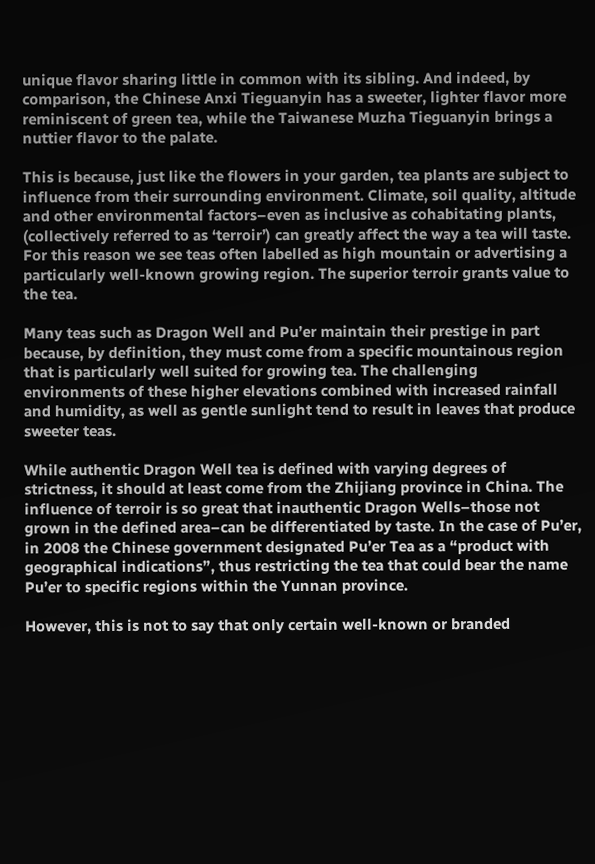unique flavor sharing little in common with its sibling. And indeed, by comparison, the Chinese Anxi Tieguanyin has a sweeter, lighter flavor more reminiscent of green tea, while the Taiwanese Muzha Tieguanyin brings a nuttier flavor to the palate.

This is because, just like the flowers in your garden, tea plants are subject to influence from their surrounding environment. Climate, soil quality, altitude and other environmental factors–even as inclusive as cohabitating plants, (collectively referred to as ‘terroir’) can greatly affect the way a tea will taste. For this reason we see teas often labelled as high mountain or advertising a particularly well-known growing region. The superior terroir grants value to the tea.

Many teas such as Dragon Well and Pu’er maintain their prestige in part because, by definition, they must come from a specific mountainous region that is particularly well suited for growing tea. The challenging environments of these higher elevations combined with increased rainfall and humidity, as well as gentle sunlight tend to result in leaves that produce sweeter teas.

While authentic Dragon Well tea is defined with varying degrees of strictness, it should at least come from the Zhijiang province in China. The influence of terroir is so great that inauthentic Dragon Wells–those not grown in the defined area–can be differentiated by taste. In the case of Pu’er, in 2008 the Chinese government designated Pu’er Tea as a “product with geographical indications”, thus restricting the tea that could bear the name Pu’er to specific regions within the Yunnan province.

However, this is not to say that only certain well-known or branded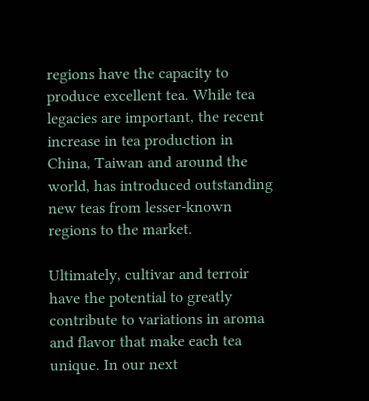regions have the capacity to produce excellent tea. While tea legacies are important, the recent increase in tea production in China, Taiwan and around the world, has introduced outstanding new teas from lesser-known regions to the market.

Ultimately, cultivar and terroir have the potential to greatly contribute to variations in aroma and flavor that make each tea unique. In our next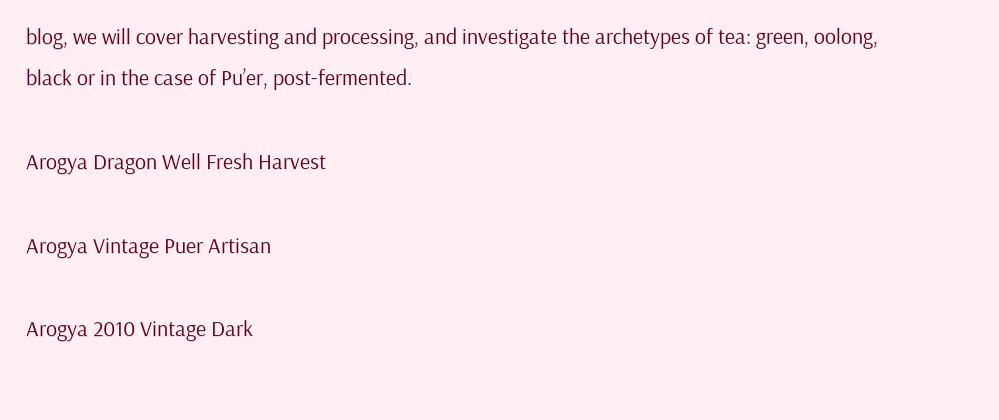blog, we will cover harvesting and processing, and investigate the archetypes of tea: green, oolong, black or in the case of Pu’er, post-fermented.

Arogya Dragon Well Fresh Harvest

Arogya Vintage Puer Artisan

Arogya 2010 Vintage Dark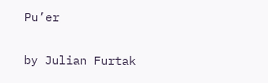Pu’er


by Julian Furtak